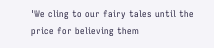'We cling to our fairy tales until the price for believing them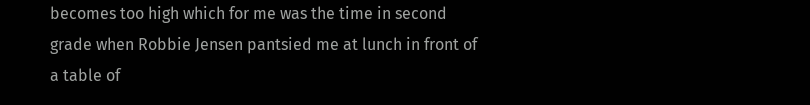becomes too high which for me was the time in second grade when Robbie Jensen pantsied me at lunch in front of a table of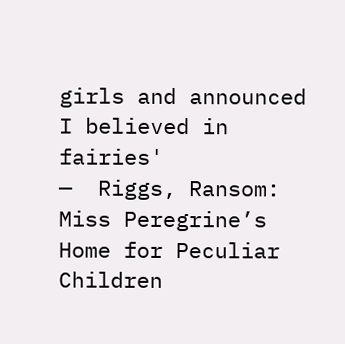girls and announced I believed in fairies'
—  Riggs, Ransom: Miss Peregrine’s Home for Peculiar Children